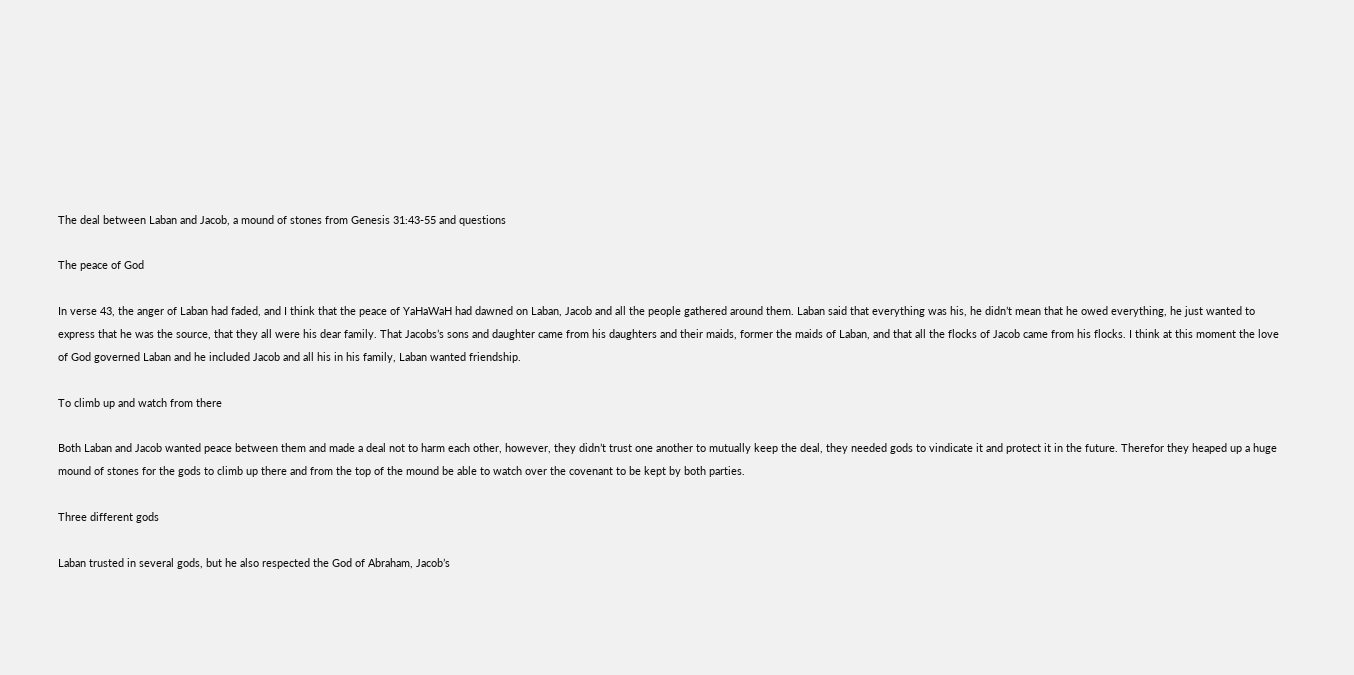The deal between Laban and Jacob, a mound of stones from Genesis 31:43-55 and questions

The peace of God

In verse 43, the anger of Laban had faded, and I think that the peace of YaHaWaH had dawned on Laban, Jacob and all the people gathered around them. Laban said that everything was his, he didn’t mean that he owed everything, he just wanted to express that he was the source, that they all were his dear family. That Jacobs’s sons and daughter came from his daughters and their maids, former the maids of Laban, and that all the flocks of Jacob came from his flocks. I think at this moment the love of God governed Laban and he included Jacob and all his in his family, Laban wanted friendship.

To climb up and watch from there

Both Laban and Jacob wanted peace between them and made a deal not to harm each other, however, they didn’t trust one another to mutually keep the deal, they needed gods to vindicate it and protect it in the future. Therefor they heaped up a huge mound of stones for the gods to climb up there and from the top of the mound be able to watch over the covenant to be kept by both parties.

Three different gods

Laban trusted in several gods, but he also respected the God of Abraham, Jacob’s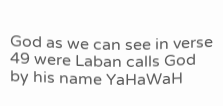God as we can see in verse 49 were Laban calls God by his name YaHaWaH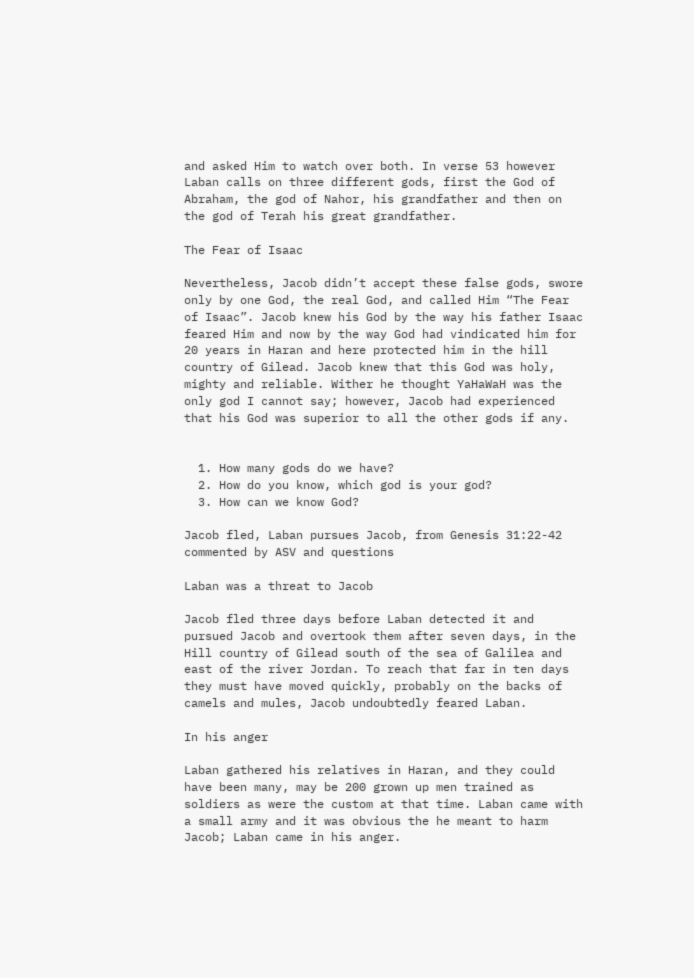and asked Him to watch over both. In verse 53 however Laban calls on three different gods, first the God of Abraham, the god of Nahor, his grandfather and then on the god of Terah his great grandfather.

The Fear of Isaac

Nevertheless, Jacob didn’t accept these false gods, swore only by one God, the real God, and called Him “The Fear of Isaac”. Jacob knew his God by the way his father Isaac feared Him and now by the way God had vindicated him for 20 years in Haran and here protected him in the hill country of Gilead. Jacob knew that this God was holy, mighty and reliable. Wither he thought YaHaWaH was the only god I cannot say; however, Jacob had experienced that his God was superior to all the other gods if any.


  1. How many gods do we have?
  2. How do you know, which god is your god?
  3. How can we know God?

Jacob fled, Laban pursues Jacob, from Genesis 31:22-42 commented by ASV and questions

Laban was a threat to Jacob

Jacob fled three days before Laban detected it and pursued Jacob and overtook them after seven days, in the Hill country of Gilead south of the sea of Galilea and east of the river Jordan. To reach that far in ten days they must have moved quickly, probably on the backs of camels and mules, Jacob undoubtedly feared Laban.

In his anger

Laban gathered his relatives in Haran, and they could have been many, may be 200 grown up men trained as soldiers as were the custom at that time. Laban came with a small army and it was obvious the he meant to harm Jacob; Laban came in his anger.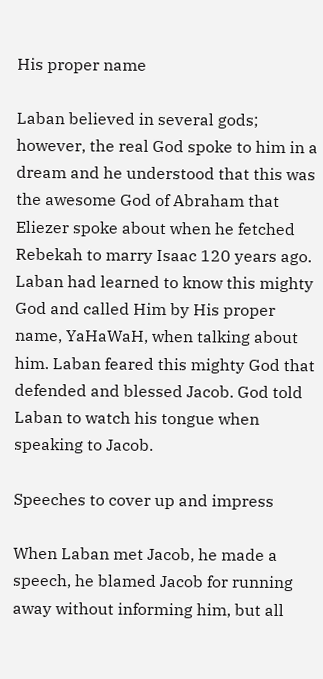His proper name

Laban believed in several gods; however, the real God spoke to him in a dream and he understood that this was the awesome God of Abraham that Eliezer spoke about when he fetched Rebekah to marry Isaac 120 years ago. Laban had learned to know this mighty God and called Him by His proper name, YaHaWaH, when talking about him. Laban feared this mighty God that defended and blessed Jacob. God told Laban to watch his tongue when speaking to Jacob.

Speeches to cover up and impress

When Laban met Jacob, he made a speech, he blamed Jacob for running away without informing him, but all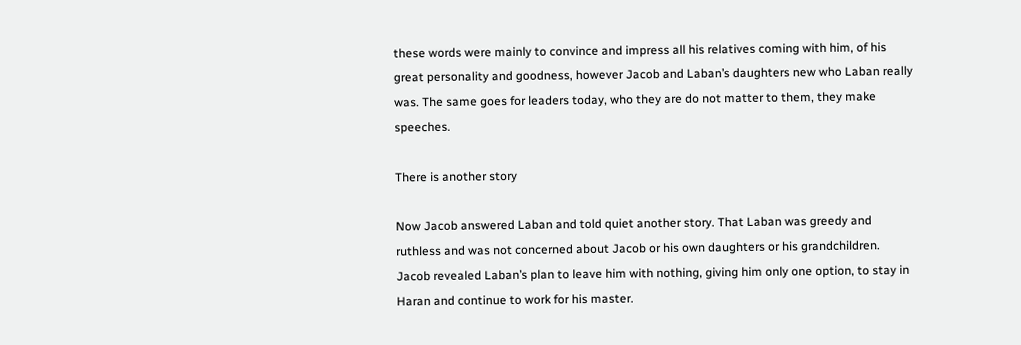these words were mainly to convince and impress all his relatives coming with him, of his great personality and goodness, however Jacob and Laban’s daughters new who Laban really was. The same goes for leaders today, who they are do not matter to them, they make speeches.

There is another story

Now Jacob answered Laban and told quiet another story. That Laban was greedy and ruthless and was not concerned about Jacob or his own daughters or his grandchildren. Jacob revealed Laban’s plan to leave him with nothing, giving him only one option, to stay in Haran and continue to work for his master.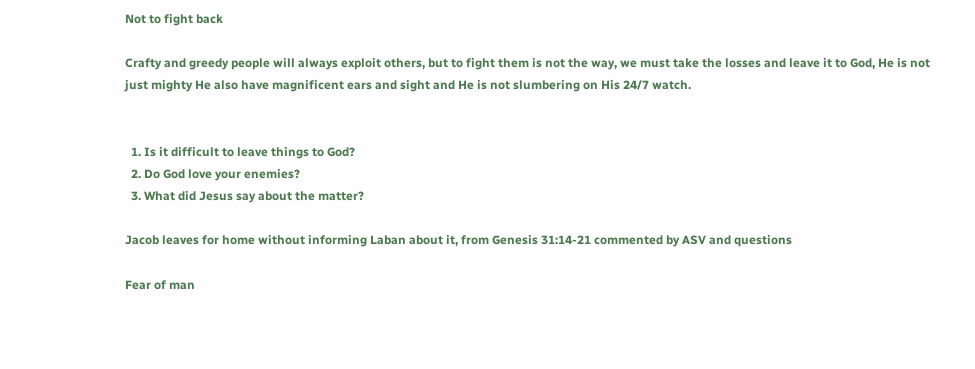Not to fight back

Crafty and greedy people will always exploit others, but to fight them is not the way, we must take the losses and leave it to God, He is not just mighty He also have magnificent ears and sight and He is not slumbering on His 24/7 watch.


  1. Is it difficult to leave things to God?
  2. Do God love your enemies?
  3. What did Jesus say about the matter?

Jacob leaves for home without informing Laban about it, from Genesis 31:14-21 commented by ASV and questions

Fear of man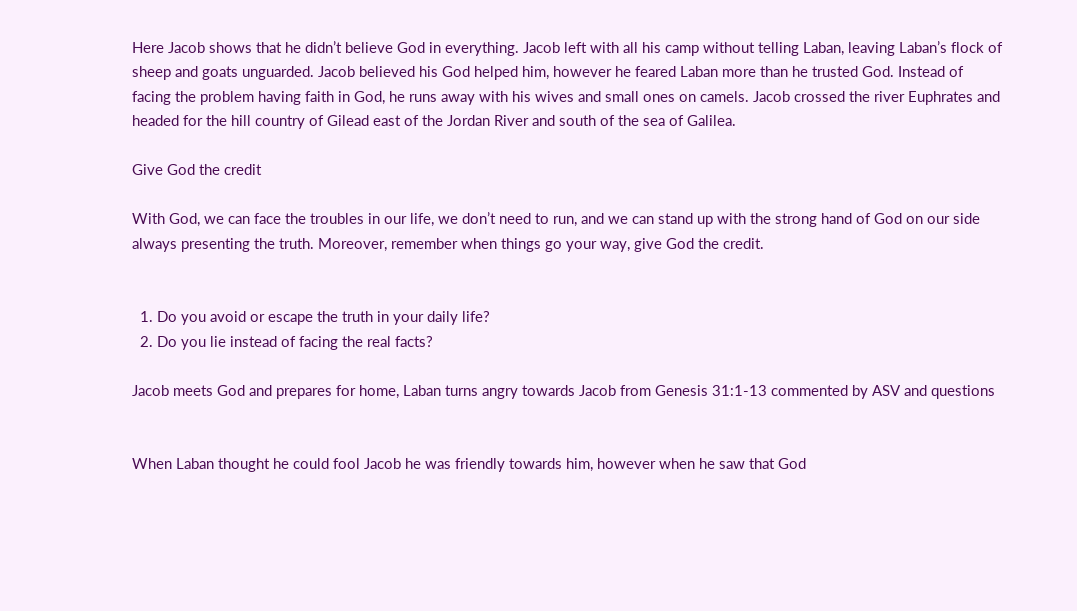Here Jacob shows that he didn’t believe God in everything. Jacob left with all his camp without telling Laban, leaving Laban’s flock of sheep and goats unguarded. Jacob believed his God helped him, however he feared Laban more than he trusted God. Instead of facing the problem having faith in God, he runs away with his wives and small ones on camels. Jacob crossed the river Euphrates and headed for the hill country of Gilead east of the Jordan River and south of the sea of Galilea.

Give God the credit

With God, we can face the troubles in our life, we don’t need to run, and we can stand up with the strong hand of God on our side always presenting the truth. Moreover, remember when things go your way, give God the credit.


  1. Do you avoid or escape the truth in your daily life?
  2. Do you lie instead of facing the real facts?

Jacob meets God and prepares for home, Laban turns angry towards Jacob from Genesis 31:1-13 commented by ASV and questions


When Laban thought he could fool Jacob he was friendly towards him, however when he saw that God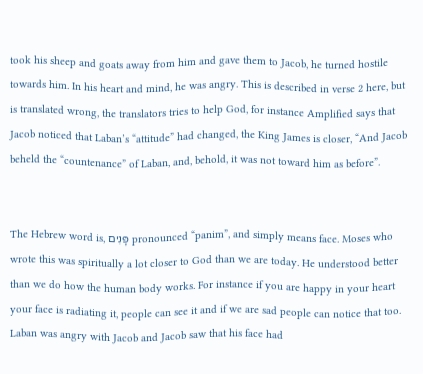took his sheep and goats away from him and gave them to Jacob, he turned hostile towards him. In his heart and mind, he was angry. This is described in verse 2 here, but is translated wrong, the translators tries to help God, for instance Amplified says that Jacob noticed that Laban’s “attitude” had changed, the King James is closer, “And Jacob beheld the “countenance” of Laban, and, behold, it was not toward him as before”.


The Hebrew word is, פָּנִים pronounced “panim”, and simply means face. Moses who wrote this was spiritually a lot closer to God than we are today. He understood better than we do how the human body works. For instance if you are happy in your heart your face is radiating it, people can see it and if we are sad people can notice that too. Laban was angry with Jacob and Jacob saw that his face had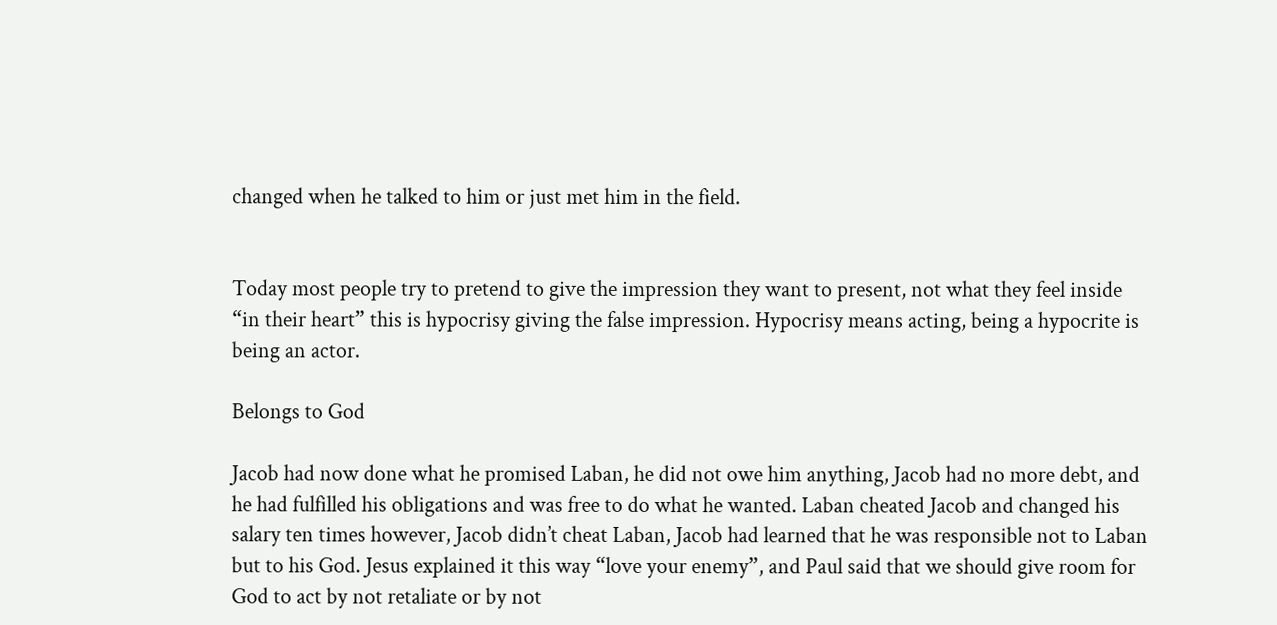changed when he talked to him or just met him in the field.


Today most people try to pretend to give the impression they want to present, not what they feel inside “in their heart” this is hypocrisy giving the false impression. Hypocrisy means acting, being a hypocrite is being an actor.

Belongs to God

Jacob had now done what he promised Laban, he did not owe him anything, Jacob had no more debt, and he had fulfilled his obligations and was free to do what he wanted. Laban cheated Jacob and changed his salary ten times however, Jacob didn’t cheat Laban, Jacob had learned that he was responsible not to Laban but to his God. Jesus explained it this way “love your enemy”, and Paul said that we should give room for God to act by not retaliate or by not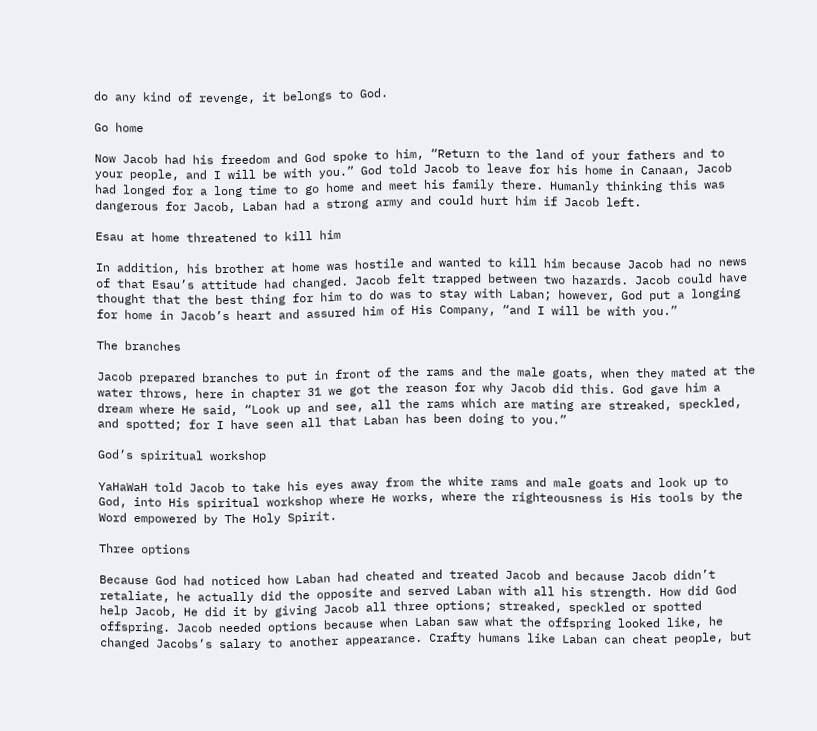do any kind of revenge, it belongs to God.

Go home

Now Jacob had his freedom and God spoke to him, “Return to the land of your fathers and to your people, and I will be with you.” God told Jacob to leave for his home in Canaan, Jacob had longed for a long time to go home and meet his family there. Humanly thinking this was dangerous for Jacob, Laban had a strong army and could hurt him if Jacob left.

Esau at home threatened to kill him

In addition, his brother at home was hostile and wanted to kill him because Jacob had no news of that Esau’s attitude had changed. Jacob felt trapped between two hazards. Jacob could have thought that the best thing for him to do was to stay with Laban; however, God put a longing for home in Jacob’s heart and assured him of His Company, “and I will be with you.”

The branches

Jacob prepared branches to put in front of the rams and the male goats, when they mated at the water throws, here in chapter 31 we got the reason for why Jacob did this. God gave him a dream where He said, “Look up and see, all the rams which are mating are streaked, speckled, and spotted; for I have seen all that Laban has been doing to you.”

God’s spiritual workshop

YaHaWaH told Jacob to take his eyes away from the white rams and male goats and look up to God, into His spiritual workshop where He works, where the righteousness is His tools by the Word empowered by The Holy Spirit.

Three options

Because God had noticed how Laban had cheated and treated Jacob and because Jacob didn’t retaliate, he actually did the opposite and served Laban with all his strength. How did God help Jacob, He did it by giving Jacob all three options; streaked, speckled or spotted offspring. Jacob needed options because when Laban saw what the offspring looked like, he changed Jacobs’s salary to another appearance. Crafty humans like Laban can cheat people, but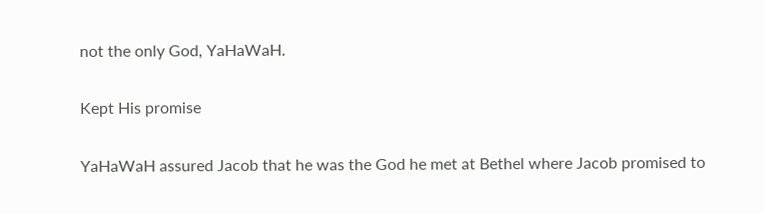not the only God, YaHaWaH.

Kept His promise

YaHaWaH assured Jacob that he was the God he met at Bethel where Jacob promised to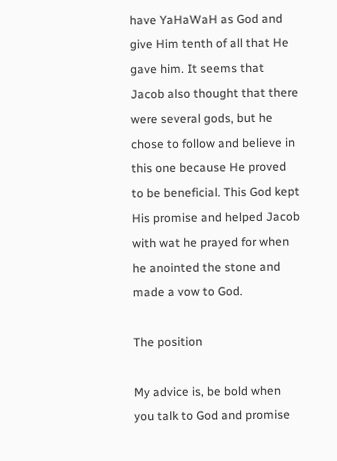have YaHaWaH as God and give Him tenth of all that He gave him. It seems that Jacob also thought that there were several gods, but he chose to follow and believe in this one because He proved to be beneficial. This God kept His promise and helped Jacob with wat he prayed for when he anointed the stone and made a vow to God.

The position

My advice is, be bold when you talk to God and promise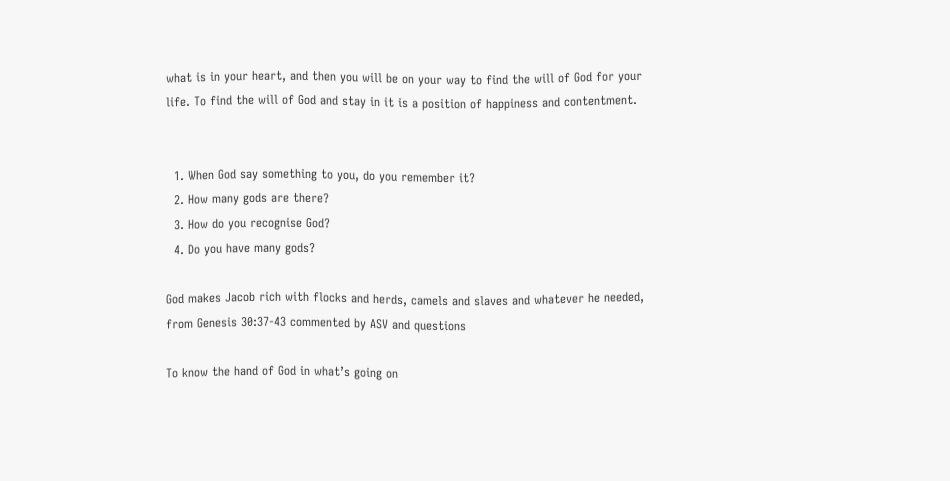what is in your heart, and then you will be on your way to find the will of God for your life. To find the will of God and stay in it is a position of happiness and contentment.


  1. When God say something to you, do you remember it?
  2. How many gods are there?
  3. How do you recognise God?
  4. Do you have many gods?

God makes Jacob rich with flocks and herds, camels and slaves and whatever he needed, from Genesis 30:37-43 commented by ASV and questions

To know the hand of God in what’s going on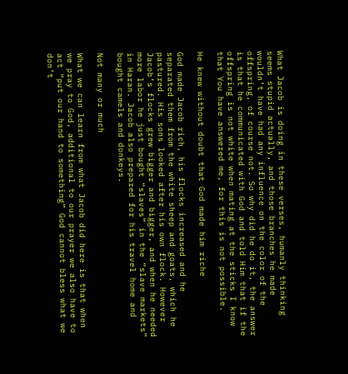What Jacob is doing in these verses, humanly thinking seems stupid actually, and those branches he made wouldn’t have had any influence on the color of the offspring, of course not. So why did he do it, the answer is that he communicated with God and told Him that if the offspring is not white when mating at the sticks I know that You have answered me, for this is not possible.

He knew without doubt that God made him riche

God made Jacob rich, his flocks increased and he separated them from the white sheep and goats, which he pastured. His sons looked after his own flock. However Jacob’s flocks grew bigger and bigger, and when he needed more labor he just bought “slaves” in the “slave markets” in Haran. Jacob also prepared for his travel home and bought camels and donkeys.

Not many or much

What we can learn from what Jacob did here is that when we pray to God, additional to our prayer we also have to act “put our hand to something” God cannot bless what we don’t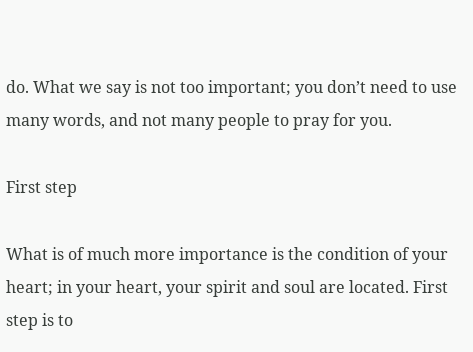do. What we say is not too important; you don’t need to use many words, and not many people to pray for you.

First step

What is of much more importance is the condition of your heart; in your heart, your spirit and soul are located. First step is to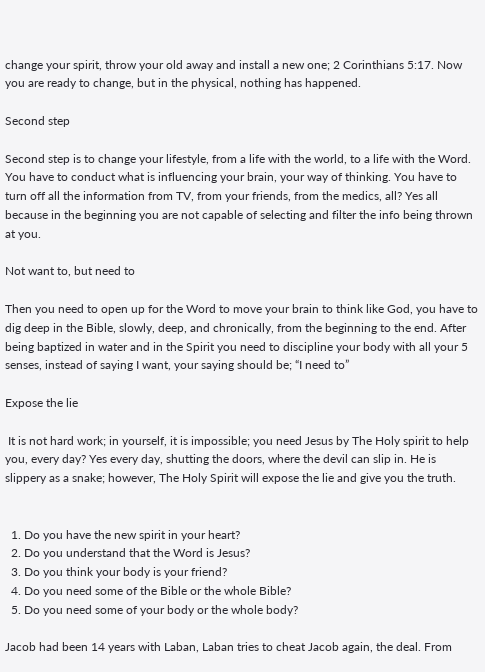change your spirit, throw your old away and install a new one; 2 Corinthians 5:17. Now you are ready to change, but in the physical, nothing has happened.

Second step

Second step is to change your lifestyle, from a life with the world, to a life with the Word. You have to conduct what is influencing your brain, your way of thinking. You have to turn off all the information from TV, from your friends, from the medics, all? Yes all because in the beginning you are not capable of selecting and filter the info being thrown at you.

Not want to, but need to

Then you need to open up for the Word to move your brain to think like God, you have to dig deep in the Bible, slowly, deep, and chronically, from the beginning to the end. After being baptized in water and in the Spirit you need to discipline your body with all your 5 senses, instead of saying I want, your saying should be; “I need to”

Expose the lie

 It is not hard work; in yourself, it is impossible; you need Jesus by The Holy spirit to help you, every day? Yes every day, shutting the doors, where the devil can slip in. He is slippery as a snake; however, The Holy Spirit will expose the lie and give you the truth.


  1. Do you have the new spirit in your heart?
  2. Do you understand that the Word is Jesus?
  3. Do you think your body is your friend?
  4. Do you need some of the Bible or the whole Bible?
  5. Do you need some of your body or the whole body?

Jacob had been 14 years with Laban, Laban tries to cheat Jacob again, the deal. From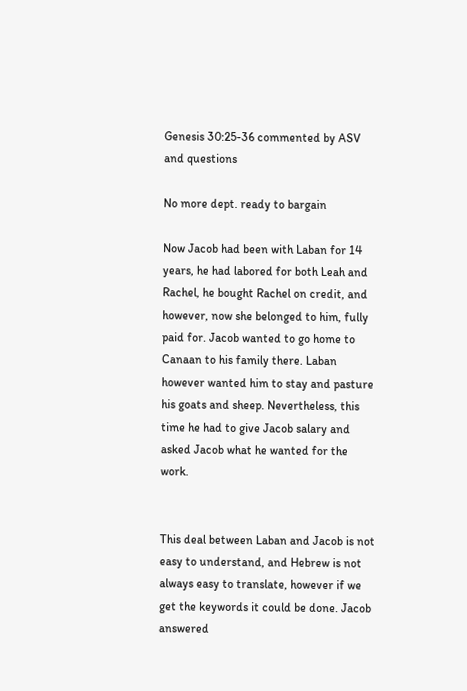Genesis 30:25-36 commented by ASV and questions

No more dept. ready to bargain

Now Jacob had been with Laban for 14 years, he had labored for both Leah and Rachel, he bought Rachel on credit, and however, now she belonged to him, fully paid for. Jacob wanted to go home to Canaan to his family there. Laban however wanted him to stay and pasture his goats and sheep. Nevertheless, this time he had to give Jacob salary and asked Jacob what he wanted for the work.


This deal between Laban and Jacob is not easy to understand, and Hebrew is not always easy to translate, however if we get the keywords it could be done. Jacob answered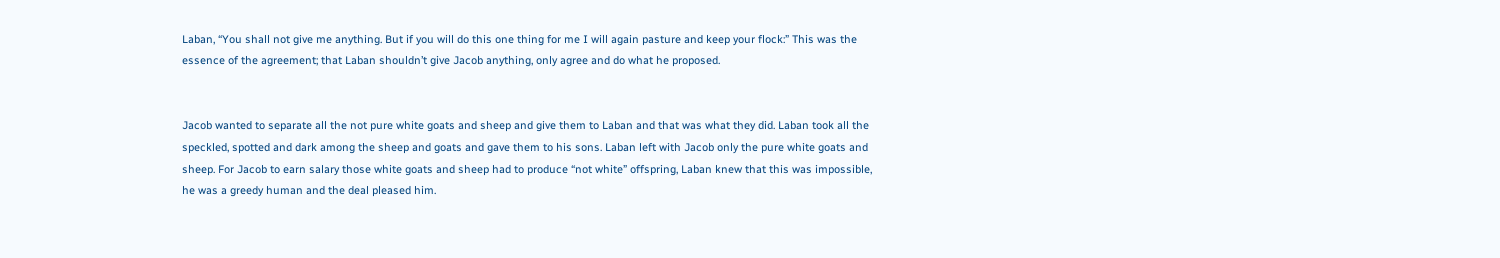Laban, “You shall not give me anything. But if you will do this one thing for me I will again pasture and keep your flock:” This was the essence of the agreement; that Laban shouldn’t give Jacob anything, only agree and do what he proposed.


Jacob wanted to separate all the not pure white goats and sheep and give them to Laban and that was what they did. Laban took all the speckled, spotted and dark among the sheep and goats and gave them to his sons. Laban left with Jacob only the pure white goats and sheep. For Jacob to earn salary those white goats and sheep had to produce “not white” offspring, Laban knew that this was impossible, he was a greedy human and the deal pleased him.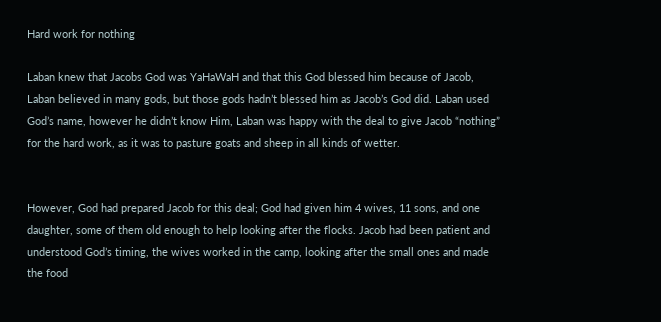Hard work for nothing

Laban knew that Jacobs God was YaHaWaH and that this God blessed him because of Jacob, Laban believed in many gods, but those gods hadn’t blessed him as Jacob’s God did. Laban used God’s name, however he didn’t know Him, Laban was happy with the deal to give Jacob “nothing” for the hard work, as it was to pasture goats and sheep in all kinds of wetter.


However, God had prepared Jacob for this deal; God had given him 4 wives, 11 sons, and one daughter, some of them old enough to help looking after the flocks. Jacob had been patient and understood God’s timing, the wives worked in the camp, looking after the small ones and made the food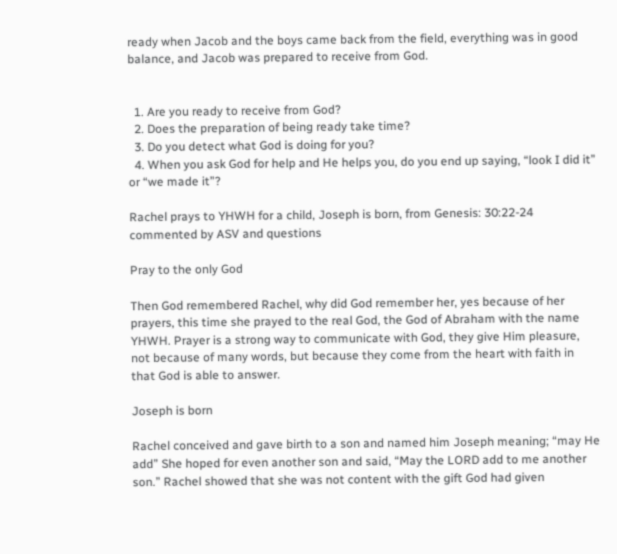ready when Jacob and the boys came back from the field, everything was in good balance, and Jacob was prepared to receive from God.


  1. Are you ready to receive from God?
  2. Does the preparation of being ready take time?
  3. Do you detect what God is doing for you?
  4. When you ask God for help and He helps you, do you end up saying, “look I did it” or “we made it”?

Rachel prays to YHWH for a child, Joseph is born, from Genesis: 30:22-24 commented by ASV and questions

Pray to the only God

Then God remembered Rachel, why did God remember her, yes because of her prayers, this time she prayed to the real God, the God of Abraham with the name YHWH. Prayer is a strong way to communicate with God, they give Him pleasure, not because of many words, but because they come from the heart with faith in that God is able to answer.

Joseph is born

Rachel conceived and gave birth to a son and named him Joseph meaning; “may He add” She hoped for even another son and said, “May the LORD add to me another son.” Rachel showed that she was not content with the gift God had given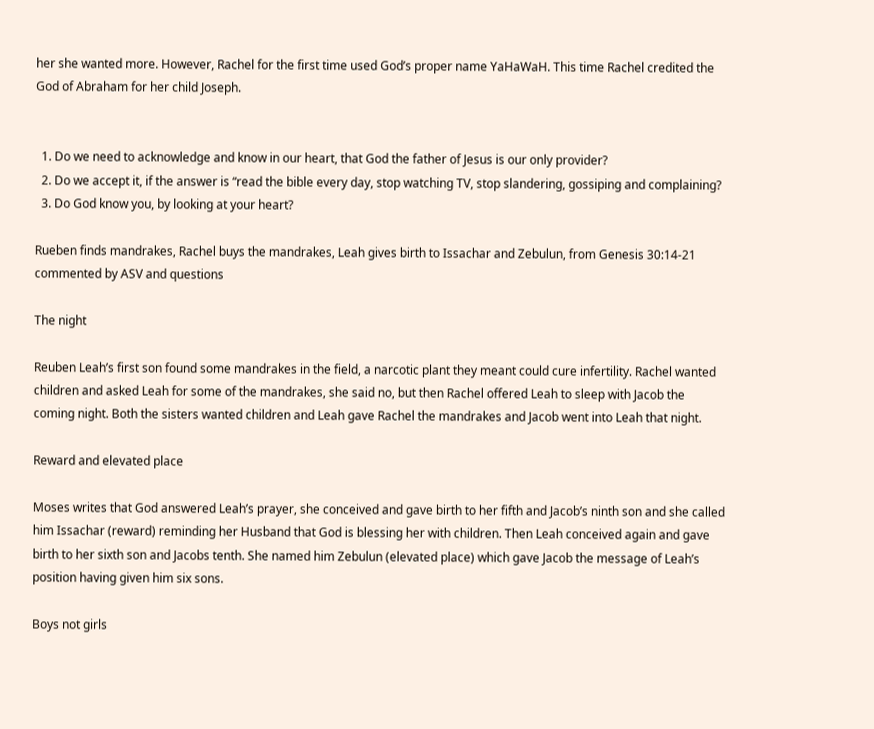her she wanted more. However, Rachel for the first time used God’s proper name YaHaWaH. This time Rachel credited the God of Abraham for her child Joseph.


  1. Do we need to acknowledge and know in our heart, that God the father of Jesus is our only provider?
  2. Do we accept it, if the answer is “read the bible every day, stop watching TV, stop slandering, gossiping and complaining?
  3. Do God know you, by looking at your heart?

Rueben finds mandrakes, Rachel buys the mandrakes, Leah gives birth to Issachar and Zebulun, from Genesis 30:14-21 commented by ASV and questions

The night

Reuben Leah’s first son found some mandrakes in the field, a narcotic plant they meant could cure infertility. Rachel wanted children and asked Leah for some of the mandrakes, she said no, but then Rachel offered Leah to sleep with Jacob the coming night. Both the sisters wanted children and Leah gave Rachel the mandrakes and Jacob went into Leah that night.

Reward and elevated place

Moses writes that God answered Leah’s prayer, she conceived and gave birth to her fifth and Jacob’s ninth son and she called him Issachar (reward) reminding her Husband that God is blessing her with children. Then Leah conceived again and gave birth to her sixth son and Jacobs tenth. She named him Zebulun (elevated place) which gave Jacob the message of Leah’s position having given him six sons.

Boys not girls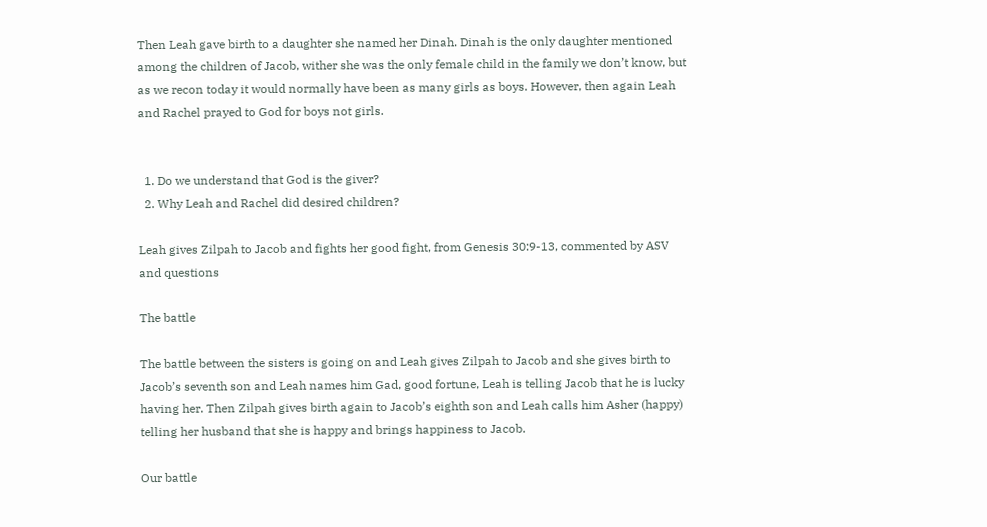Then Leah gave birth to a daughter she named her Dinah. Dinah is the only daughter mentioned among the children of Jacob, wither she was the only female child in the family we don’t know, but as we recon today it would normally have been as many girls as boys. However, then again Leah and Rachel prayed to God for boys not girls.


  1. Do we understand that God is the giver?
  2. Why Leah and Rachel did desired children?

Leah gives Zilpah to Jacob and fights her good fight, from Genesis 30:9-13, commented by ASV and questions

The battle

The battle between the sisters is going on and Leah gives Zilpah to Jacob and she gives birth to Jacob’s seventh son and Leah names him Gad, good fortune, Leah is telling Jacob that he is lucky having her. Then Zilpah gives birth again to Jacob’s eighth son and Leah calls him Asher (happy) telling her husband that she is happy and brings happiness to Jacob.

Our battle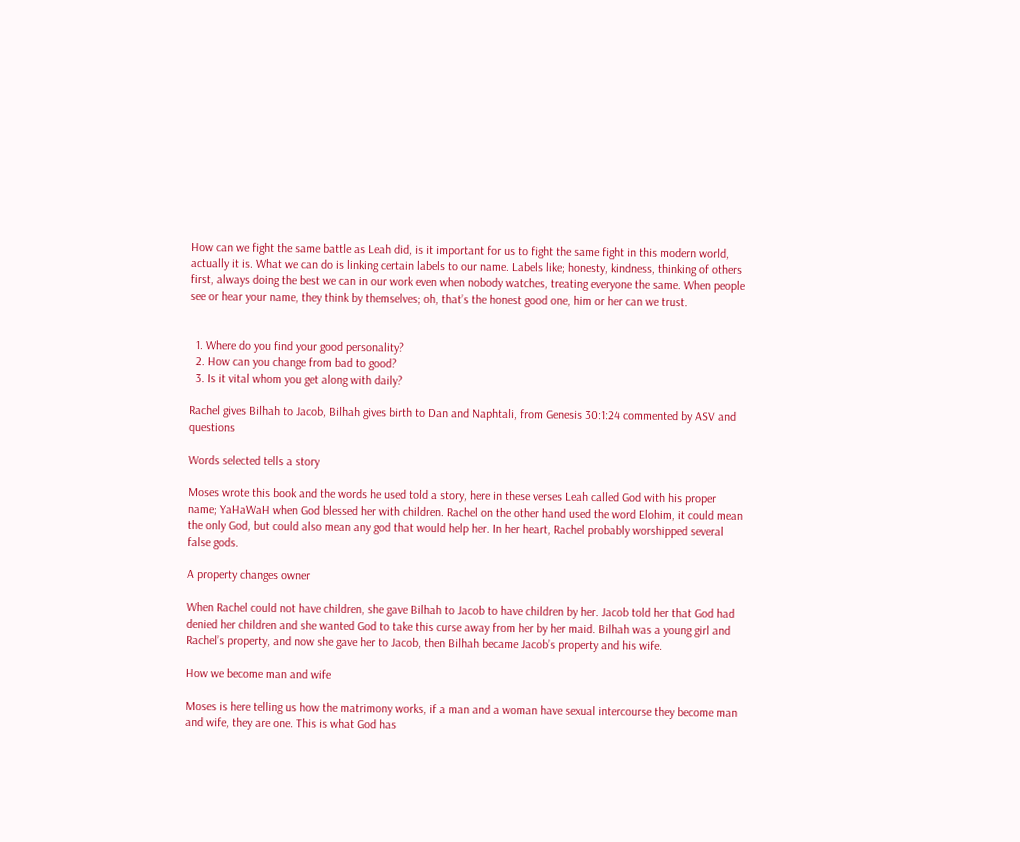How can we fight the same battle as Leah did, is it important for us to fight the same fight in this modern world, actually it is. What we can do is linking certain labels to our name. Labels like; honesty, kindness, thinking of others first, always doing the best we can in our work even when nobody watches, treating everyone the same. When people see or hear your name, they think by themselves; oh, that’s the honest good one, him or her can we trust.


  1. Where do you find your good personality?
  2. How can you change from bad to good?
  3. Is it vital whom you get along with daily?

Rachel gives Bilhah to Jacob, Bilhah gives birth to Dan and Naphtali, from Genesis 30:1:24 commented by ASV and questions

Words selected tells a story

Moses wrote this book and the words he used told a story, here in these verses Leah called God with his proper name; YaHaWaH when God blessed her with children. Rachel on the other hand used the word Elohim, it could mean the only God, but could also mean any god that would help her. In her heart, Rachel probably worshipped several false gods.

A property changes owner

When Rachel could not have children, she gave Bilhah to Jacob to have children by her. Jacob told her that God had denied her children and she wanted God to take this curse away from her by her maid. Bilhah was a young girl and Rachel’s property, and now she gave her to Jacob, then Bilhah became Jacob’s property and his wife.

How we become man and wife

Moses is here telling us how the matrimony works, if a man and a woman have sexual intercourse they become man and wife, they are one. This is what God has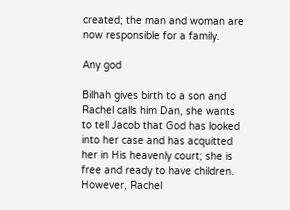created; the man and woman are now responsible for a family.

Any god

Bilhah gives birth to a son and Rachel calls him Dan, she wants to tell Jacob that God has looked into her case and has acquitted her in His heavenly court; she is free and ready to have children. However, Rachel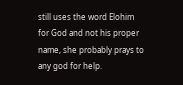still uses the word Elohim for God and not his proper name, she probably prays to any god for help.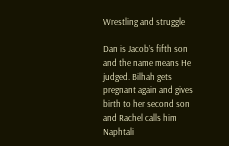Wrestling and struggle

Dan is Jacob’s fifth son and the name means He judged. Bilhah gets pregnant again and gives birth to her second son and Rachel calls him Naphtali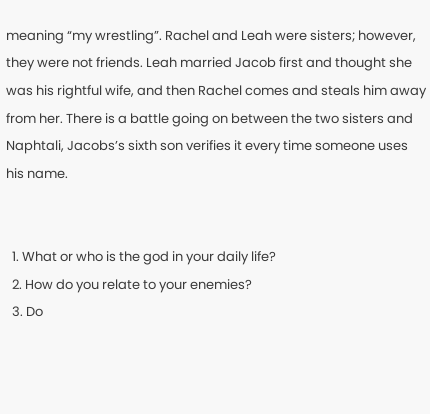meaning “my wrestling”. Rachel and Leah were sisters; however, they were not friends. Leah married Jacob first and thought she was his rightful wife, and then Rachel comes and steals him away from her. There is a battle going on between the two sisters and Naphtali, Jacobs’s sixth son verifies it every time someone uses his name.


  1. What or who is the god in your daily life?
  2. How do you relate to your enemies?
  3. Do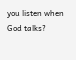you listen when God talks?